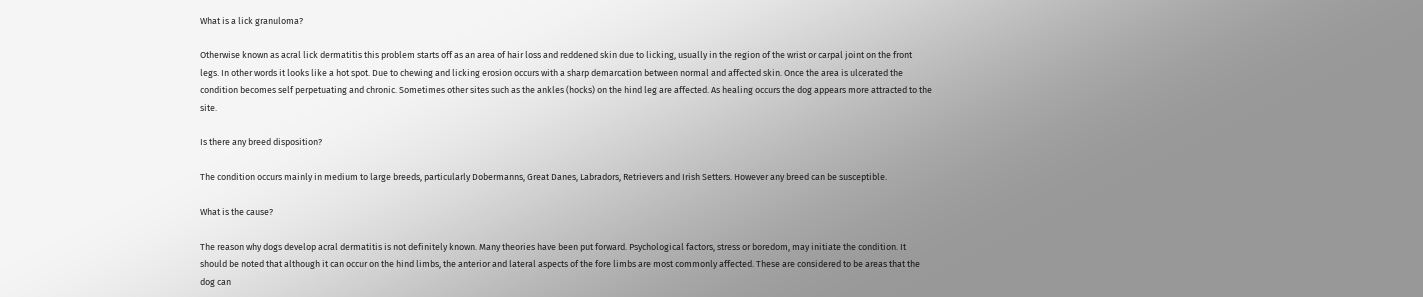What is a lick granuloma?

Otherwise known as acral lick dermatitis this problem starts off as an area of hair loss and reddened skin due to licking, usually in the region of the wrist or carpal joint on the front legs. In other words it looks like a hot spot. Due to chewing and licking erosion occurs with a sharp demarcation between normal and affected skin. Once the area is ulcerated the condition becomes self perpetuating and chronic. Sometimes other sites such as the ankles (hocks) on the hind leg are affected. As healing occurs the dog appears more attracted to the site.

Is there any breed disposition?

The condition occurs mainly in medium to large breeds, particularly Dobermanns, Great Danes, Labradors, Retrievers and Irish Setters. However any breed can be susceptible.

What is the cause?

The reason why dogs develop acral dermatitis is not definitely known. Many theories have been put forward. Psychological factors, stress or boredom, may initiate the condition. It should be noted that although it can occur on the hind limbs, the anterior and lateral aspects of the fore limbs are most commonly affected. These are considered to be areas that the dog can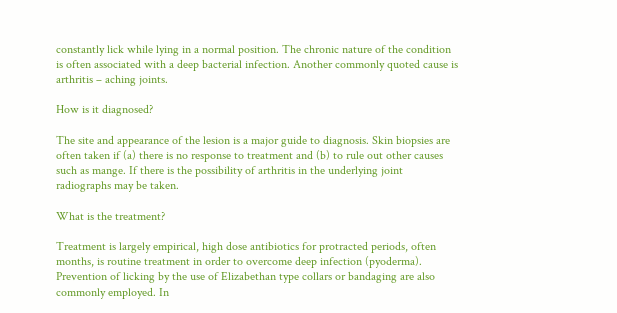constantly lick while lying in a normal position. The chronic nature of the condition is often associated with a deep bacterial infection. Another commonly quoted cause is arthritis – aching joints.

How is it diagnosed?

The site and appearance of the lesion is a major guide to diagnosis. Skin biopsies are often taken if (a) there is no response to treatment and (b) to rule out other causes such as mange. If there is the possibility of arthritis in the underlying joint radiographs may be taken.

What is the treatment?

Treatment is largely empirical, high dose antibiotics for protracted periods, often months, is routine treatment in order to overcome deep infection (pyoderma). Prevention of licking by the use of Elizabethan type collars or bandaging are also commonly employed. In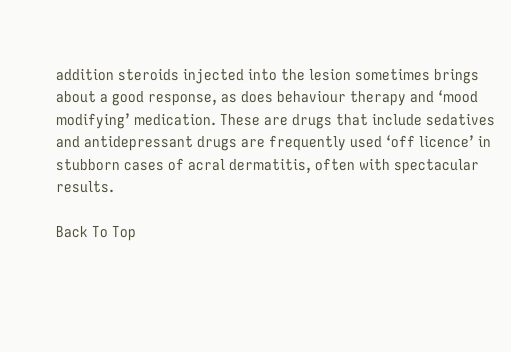addition steroids injected into the lesion sometimes brings about a good response, as does behaviour therapy and ‘mood modifying’ medication. These are drugs that include sedatives and antidepressant drugs are frequently used ‘off licence’ in stubborn cases of acral dermatitis, often with spectacular results.

Back To Top